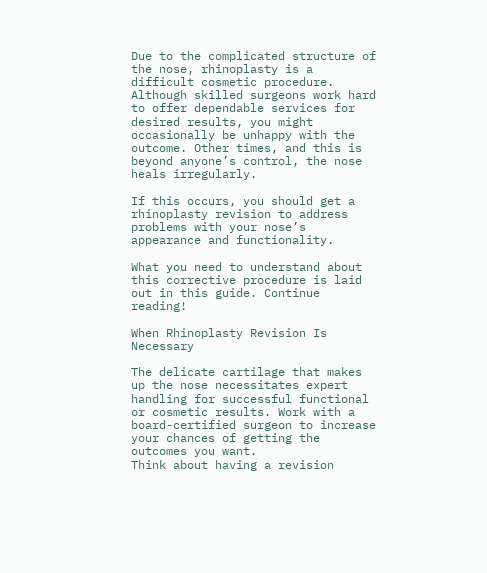Due to the complicated structure of the nose, rhinoplasty is a difficult cosmetic procedure. Although skilled surgeons work hard to offer dependable services for desired results, you might occasionally be unhappy with the outcome. Other times, and this is beyond anyone’s control, the nose heals irregularly.

If this occurs, you should get a rhinoplasty revision to address problems with your nose’s appearance and functionality.

What you need to understand about this corrective procedure is laid out in this guide. Continue reading!

When Rhinoplasty Revision Is Necessary

The delicate cartilage that makes up the nose necessitates expert handling for successful functional or cosmetic results. Work with a board-certified surgeon to increase your chances of getting the outcomes you want.
Think about having a revision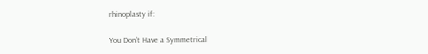rhinoplasty if:

You Don’t Have a Symmetrical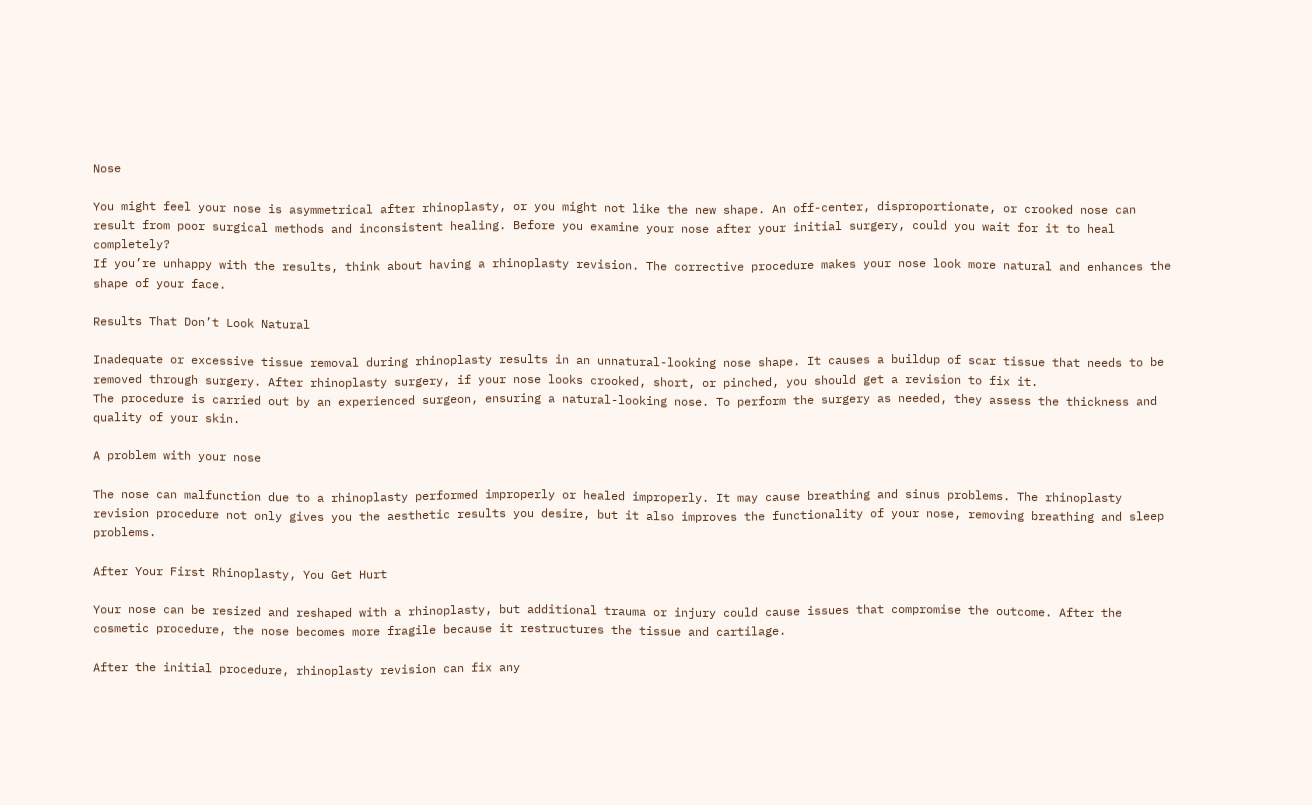Nose

You might feel your nose is asymmetrical after rhinoplasty, or you might not like the new shape. An off-center, disproportionate, or crooked nose can result from poor surgical methods and inconsistent healing. Before you examine your nose after your initial surgery, could you wait for it to heal completely?
If you’re unhappy with the results, think about having a rhinoplasty revision. The corrective procedure makes your nose look more natural and enhances the shape of your face.

Results That Don’t Look Natural

Inadequate or excessive tissue removal during rhinoplasty results in an unnatural-looking nose shape. It causes a buildup of scar tissue that needs to be removed through surgery. After rhinoplasty surgery, if your nose looks crooked, short, or pinched, you should get a revision to fix it.
The procedure is carried out by an experienced surgeon, ensuring a natural-looking nose. To perform the surgery as needed, they assess the thickness and quality of your skin.

A problem with your nose

The nose can malfunction due to a rhinoplasty performed improperly or healed improperly. It may cause breathing and sinus problems. The rhinoplasty revision procedure not only gives you the aesthetic results you desire, but it also improves the functionality of your nose, removing breathing and sleep problems.

After Your First Rhinoplasty, You Get Hurt

Your nose can be resized and reshaped with a rhinoplasty, but additional trauma or injury could cause issues that compromise the outcome. After the cosmetic procedure, the nose becomes more fragile because it restructures the tissue and cartilage.

After the initial procedure, rhinoplasty revision can fix any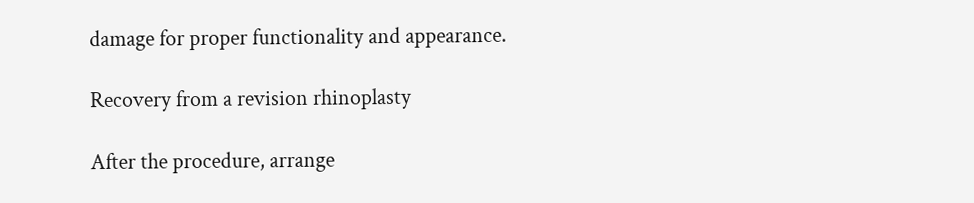damage for proper functionality and appearance.

Recovery from a revision rhinoplasty

After the procedure, arrange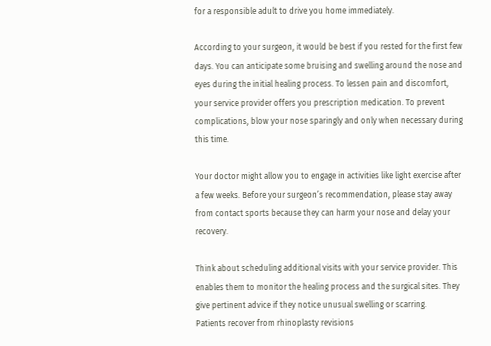for a responsible adult to drive you home immediately.

According to your surgeon, it would be best if you rested for the first few days. You can anticipate some bruising and swelling around the nose and eyes during the initial healing process. To lessen pain and discomfort, your service provider offers you prescription medication. To prevent complications, blow your nose sparingly and only when necessary during this time.

Your doctor might allow you to engage in activities like light exercise after a few weeks. Before your surgeon’s recommendation, please stay away from contact sports because they can harm your nose and delay your recovery.

Think about scheduling additional visits with your service provider. This enables them to monitor the healing process and the surgical sites. They give pertinent advice if they notice unusual swelling or scarring.
Patients recover from rhinoplasty revisions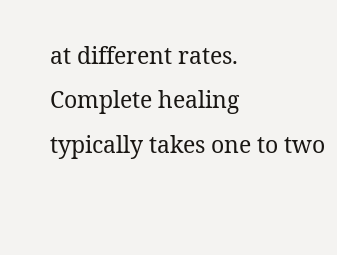at different rates. Complete healing typically takes one to two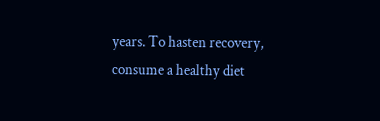years. To hasten recovery, consume a healthy diet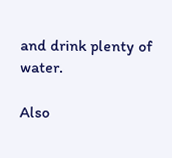and drink plenty of water.

Also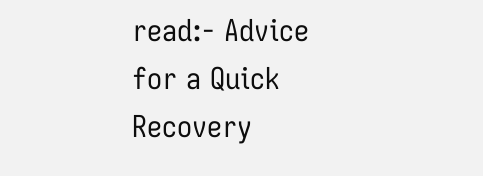read:- Advice for a Quick Recovery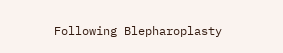Following Blepharoplasty